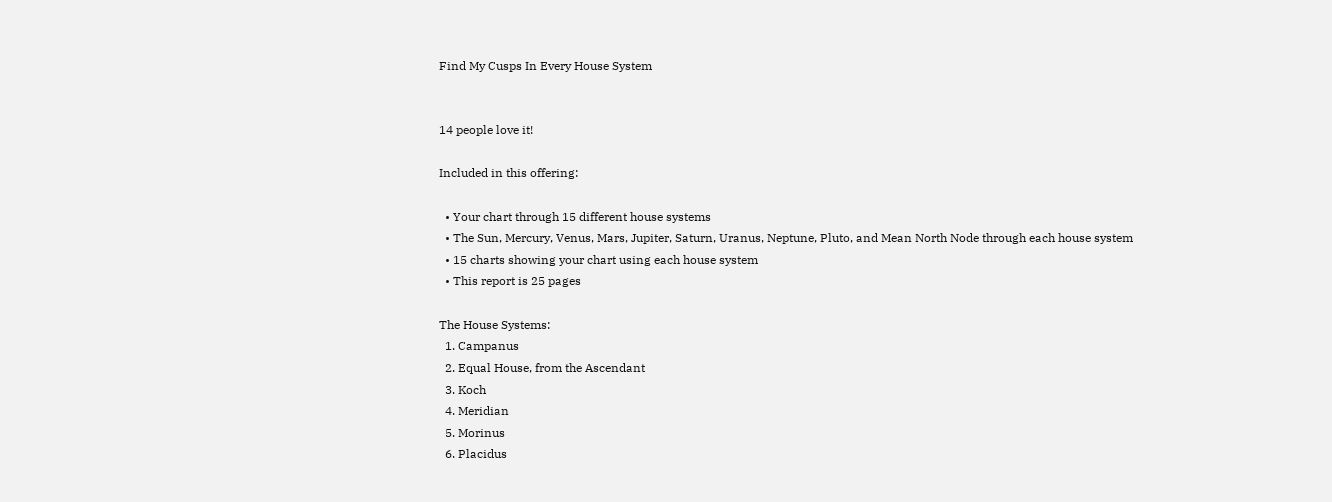Find My Cusps In Every House System


14 people love it!

Included in this offering:

  • Your chart through 15 different house systems
  • The Sun, Mercury, Venus, Mars, Jupiter, Saturn, Uranus, Neptune, Pluto, and Mean North Node through each house system
  • 15 charts showing your chart using each house system
  • This report is 25 pages

The House Systems:
  1. Campanus
  2. Equal House, from the Ascendant
  3. Koch
  4. Meridian
  5. Morinus
  6. Placidus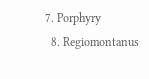7. Porphyry
  8. Regiomontanus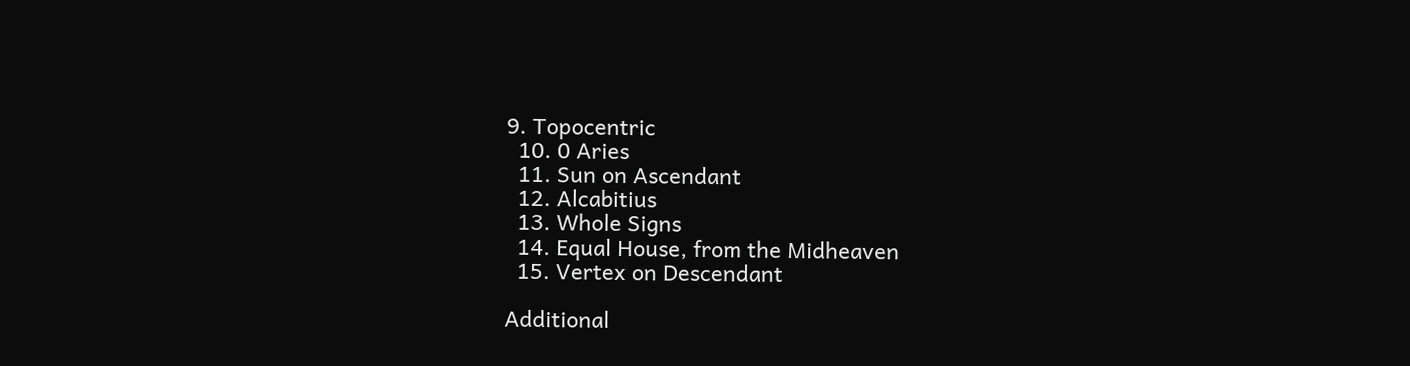9. Topocentric
  10. 0 Aries
  11. Sun on Ascendant
  12. Alcabitius
  13. Whole Signs
  14. Equal House, from the Midheaven
  15. Vertex on Descendant

Additional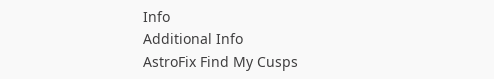Info
Additional Info
AstroFix Find My Cusps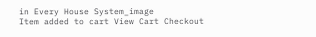in Every House System_image
Item added to cart View Cart Checkout